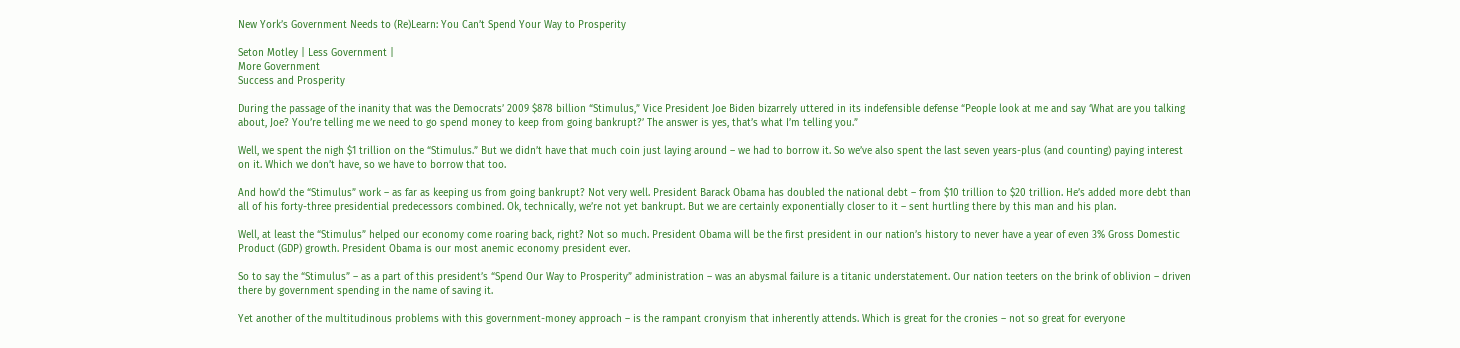New York’s Government Needs to (Re)Learn: You Can’t Spend Your Way to Prosperity

Seton Motley | Less Government |
More Government
Success and Prosperity

During the passage of the inanity that was the Democrats’ 2009 $878 billion “Stimulus,” Vice President Joe Biden bizarrely uttered in its indefensible defense “People look at me and say ‘What are you talking about, Joe? You’re telling me we need to go spend money to keep from going bankrupt?’ The answer is yes, that’s what I’m telling you.”

Well, we spent the nigh $1 trillion on the “Stimulus.” But we didn’t have that much coin just laying around – we had to borrow it. So we’ve also spent the last seven years-plus (and counting) paying interest on it. Which we don’t have, so we have to borrow that too.

And how’d the “Stimulus” work – as far as keeping us from going bankrupt? Not very well. President Barack Obama has doubled the national debt – from $10 trillion to $20 trillion. He’s added more debt than all of his forty-three presidential predecessors combined. Ok, technically, we’re not yet bankrupt. But we are certainly exponentially closer to it – sent hurtling there by this man and his plan.

Well, at least the “Stimulus” helped our economy come roaring back, right? Not so much. President Obama will be the first president in our nation’s history to never have a year of even 3% Gross Domestic Product (GDP) growth. President Obama is our most anemic economy president ever.

So to say the “Stimulus” – as a part of this president’s “Spend Our Way to Prosperity” administration – was an abysmal failure is a titanic understatement. Our nation teeters on the brink of oblivion – driven there by government spending in the name of saving it.

Yet another of the multitudinous problems with this government-money approach – is the rampant cronyism that inherently attends. Which is great for the cronies – not so great for everyone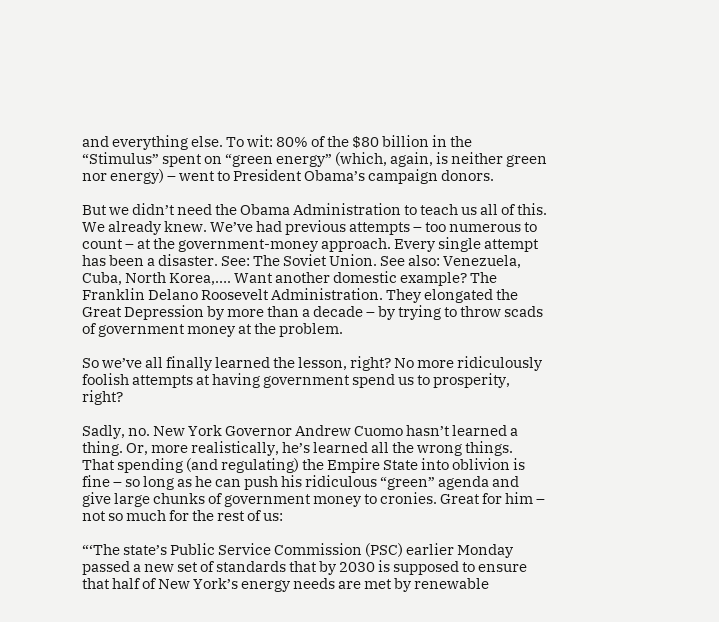and everything else. To wit: 80% of the $80 billion in the “Stimulus” spent on “green energy” (which, again, is neither green nor energy) – went to President Obama’s campaign donors.

But we didn’t need the Obama Administration to teach us all of this. We already knew. We’ve had previous attempts – too numerous to count – at the government-money approach. Every single attempt has been a disaster. See: The Soviet Union. See also: Venezuela, Cuba, North Korea,…. Want another domestic example? The Franklin Delano Roosevelt Administration. They elongated the Great Depression by more than a decade – by trying to throw scads of government money at the problem.

So we’ve all finally learned the lesson, right? No more ridiculously foolish attempts at having government spend us to prosperity, right?

Sadly, no. New York Governor Andrew Cuomo hasn’t learned a thing. Or, more realistically, he’s learned all the wrong things. That spending (and regulating) the Empire State into oblivion is fine – so long as he can push his ridiculous “green” agenda and give large chunks of government money to cronies. Great for him – not so much for the rest of us:

“‘The state’s Public Service Commission (PSC) earlier Monday passed a new set of standards that by 2030 is supposed to ensure that half of New York’s energy needs are met by renewable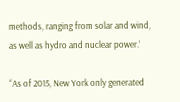methods, ranging from solar and wind, as well as hydro and nuclear power.’

“As of 2015, New York only generated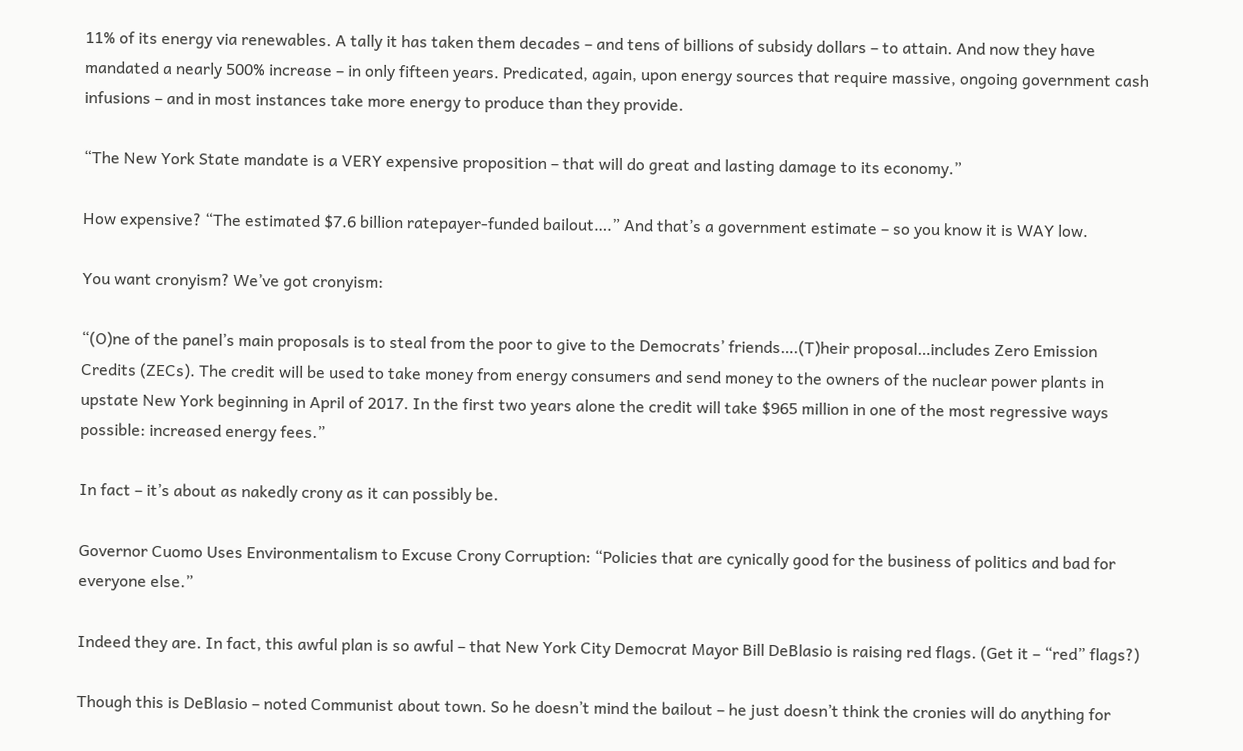11% of its energy via renewables. A tally it has taken them decades – and tens of billions of subsidy dollars – to attain. And now they have mandated a nearly 500% increase – in only fifteen years. Predicated, again, upon energy sources that require massive, ongoing government cash infusions – and in most instances take more energy to produce than they provide.

“The New York State mandate is a VERY expensive proposition – that will do great and lasting damage to its economy.”

How expensive? “The estimated $7.6 billion ratepayer-funded bailout….” And that’s a government estimate – so you know it is WAY low.

You want cronyism? We’ve got cronyism:

“(O)ne of the panel’s main proposals is to steal from the poor to give to the Democrats’ friends….(T)heir proposal…includes Zero Emission Credits (ZECs). The credit will be used to take money from energy consumers and send money to the owners of the nuclear power plants in upstate New York beginning in April of 2017. In the first two years alone the credit will take $965 million in one of the most regressive ways possible: increased energy fees.”

In fact – it’s about as nakedly crony as it can possibly be.

Governor Cuomo Uses Environmentalism to Excuse Crony Corruption: “Policies that are cynically good for the business of politics and bad for everyone else.”

Indeed they are. In fact, this awful plan is so awful – that New York City Democrat Mayor Bill DeBlasio is raising red flags. (Get it – “red” flags?)

Though this is DeBlasio – noted Communist about town. So he doesn’t mind the bailout – he just doesn’t think the cronies will do anything for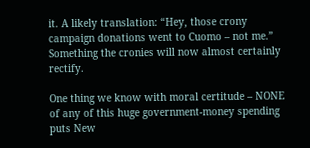it. A likely translation: “Hey, those crony campaign donations went to Cuomo – not me.” Something the cronies will now almost certainly rectify.

One thing we know with moral certitude – NONE of any of this huge government-money spending puts New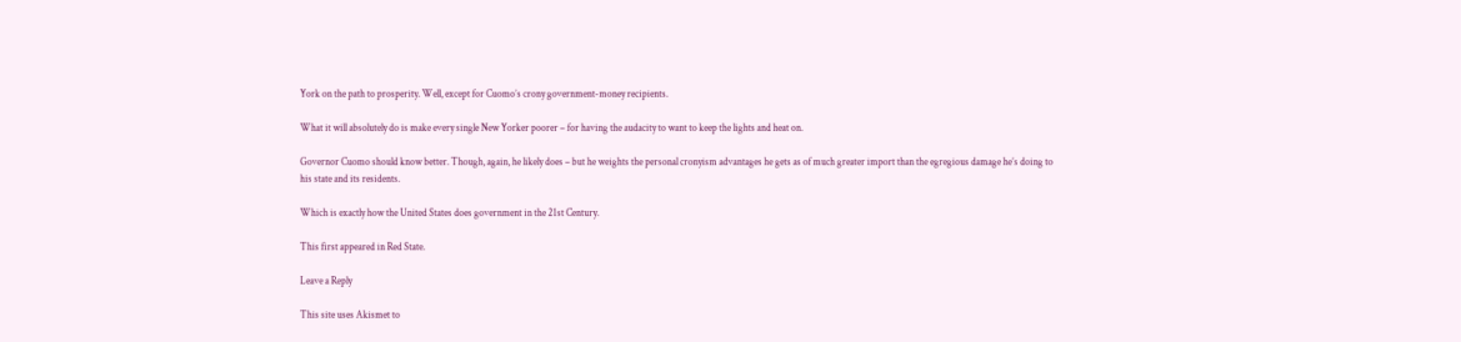York on the path to prosperity. Well, except for Cuomo’s crony government-money recipients.

What it will absolutely do is make every single New Yorker poorer – for having the audacity to want to keep the lights and heat on.

Governor Cuomo should know better. Though, again, he likely does – but he weights the personal cronyism advantages he gets as of much greater import than the egregious damage he’s doing to his state and its residents.

Which is exactly how the United States does government in the 21st Century.

This first appeared in Red State.

Leave a Reply

This site uses Akismet to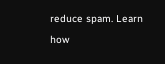reduce spam. Learn how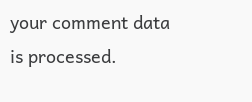your comment data is processed.